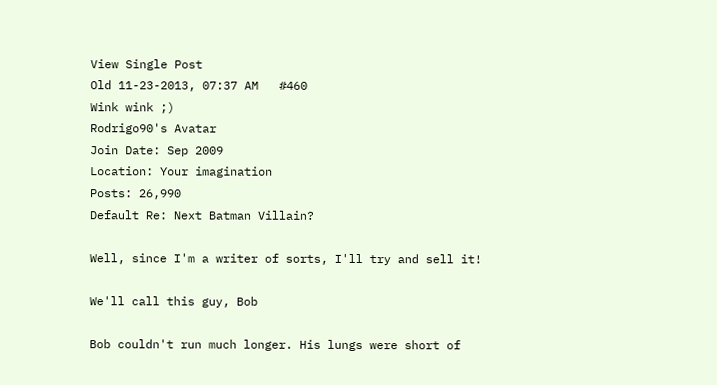View Single Post
Old 11-23-2013, 07:37 AM   #460
Wink wink ;)
Rodrigo90's Avatar
Join Date: Sep 2009
Location: Your imagination
Posts: 26,990
Default Re: Next Batman Villain?

Well, since I'm a writer of sorts, I'll try and sell it!

We'll call this guy, Bob

Bob couldn't run much longer. His lungs were short of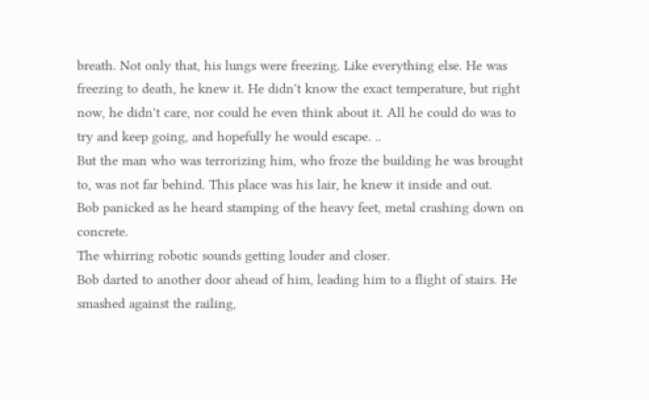breath. Not only that, his lungs were freezing. Like everything else. He was freezing to death, he knew it. He didn't know the exact temperature, but right now, he didn't care, nor could he even think about it. All he could do was to try and keep going, and hopefully he would escape. ..
But the man who was terrorizing him, who froze the building he was brought to, was not far behind. This place was his lair, he knew it inside and out.
Bob panicked as he heard stamping of the heavy feet, metal crashing down on concrete.
The whirring robotic sounds getting louder and closer.
Bob darted to another door ahead of him, leading him to a flight of stairs. He smashed against the railing,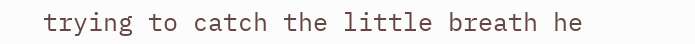trying to catch the little breath he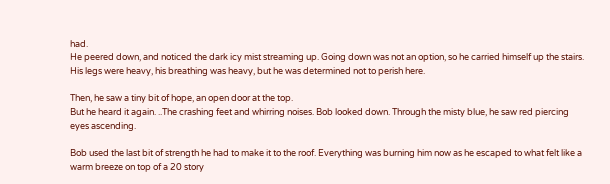had.
He peered down, and noticed the dark icy mist streaming up. Going down was not an option, so he carried himself up the stairs. His legs were heavy, his breathing was heavy, but he was determined not to perish here.

Then, he saw a tiny bit of hope, an open door at the top.
But he heard it again. ..The crashing feet and whirring noises. Bob looked down. Through the misty blue, he saw red piercing eyes ascending.

Bob used the last bit of strength he had to make it to the roof. Everything was burning him now as he escaped to what felt like a warm breeze on top of a 20 story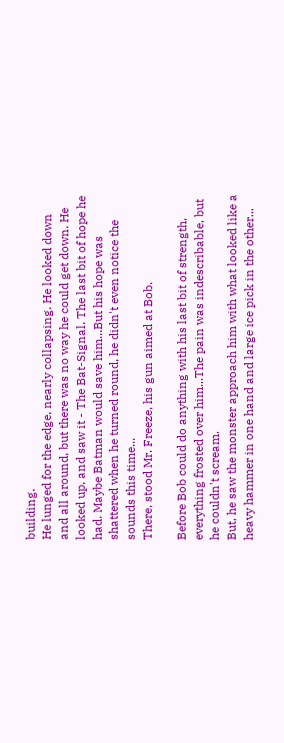building.
He lunged for the edge, nearly collapsing. He looked down and all around, but there was no way he could get down. He looked up, and saw it - The Bat-Signal. The last bit of hope he had. Maybe Batman would save him...But his hope was shattered when he turned round, he didn't even notice the sounds this time...
There, stood Mr. Freeze, his gun aimed at Bob.

Before Bob could do anything with his last bit of strength, everything frosted over him...The pain was indescribable, but he couldn't scream.
But, he saw the monster approach him with what looked like a heavy hammer in one hand and large ice pick in the other...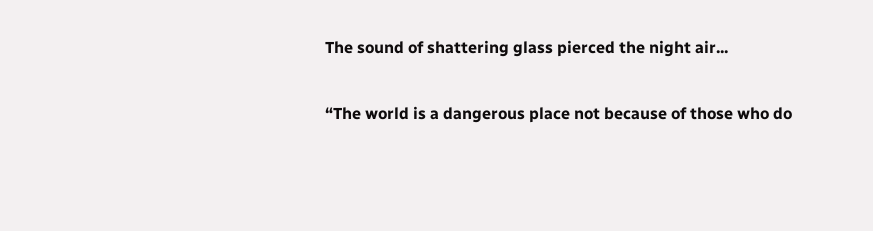The sound of shattering glass pierced the night air...

“The world is a dangerous place not because of those who do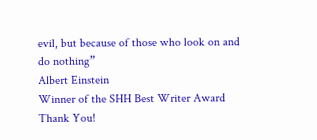evil, but because of those who look on and do nothing”
Albert Einstein
Winner of the SHH Best Writer Award
Thank You!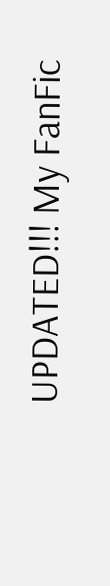UPDATED!!! My FanFic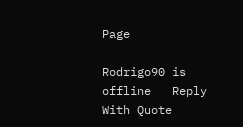Page

Rodrigo90 is offline   Reply With Quote